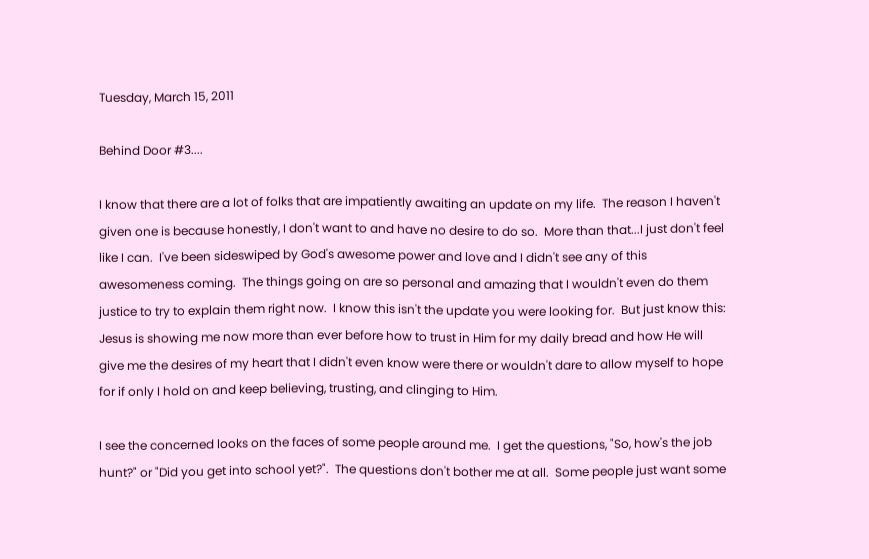Tuesday, March 15, 2011

Behind Door #3....

I know that there are a lot of folks that are impatiently awaiting an update on my life.  The reason I haven't given one is because honestly, I don't want to and have no desire to do so.  More than that...I just don't feel like I can.  I've been sideswiped by God's awesome power and love and I didn't see any of this awesomeness coming.  The things going on are so personal and amazing that I wouldn't even do them justice to try to explain them right now.  I know this isn't the update you were looking for.  But just know this: Jesus is showing me now more than ever before how to trust in Him for my daily bread and how He will give me the desires of my heart that I didn't even know were there or wouldn't dare to allow myself to hope for if only I hold on and keep believing, trusting, and clinging to Him.

I see the concerned looks on the faces of some people around me.  I get the questions, "So, how's the job hunt?" or "Did you get into school yet?".  The questions don't bother me at all.  Some people just want some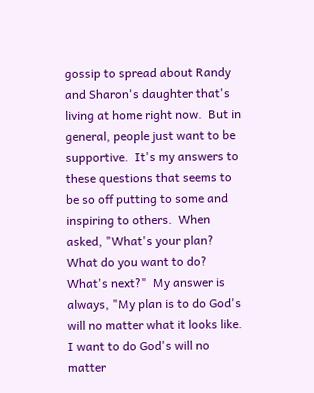gossip to spread about Randy and Sharon's daughter that's living at home right now.  But in general, people just want to be supportive.  It's my answers to these questions that seems to be so off putting to some and inspiring to others.  When asked, "What's your plan?  What do you want to do?  What's next?"  My answer is always, "My plan is to do God's will no matter what it looks like.  I want to do God's will no matter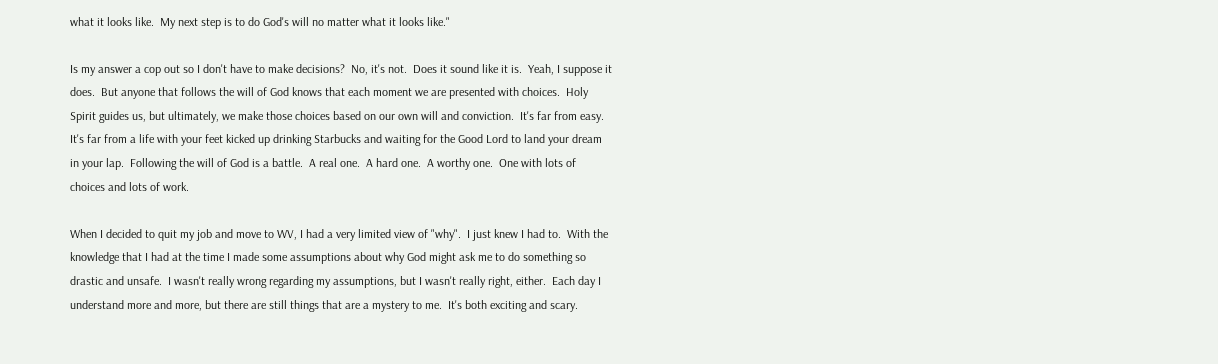what it looks like.  My next step is to do God's will no matter what it looks like."

Is my answer a cop out so I don't have to make decisions?  No, it's not.  Does it sound like it is.  Yeah, I suppose it does.  But anyone that follows the will of God knows that each moment we are presented with choices.  Holy Spirit guides us, but ultimately, we make those choices based on our own will and conviction.  It's far from easy.  It's far from a life with your feet kicked up drinking Starbucks and waiting for the Good Lord to land your dream in your lap.  Following the will of God is a battle.  A real one.  A hard one.  A worthy one.  One with lots of choices and lots of work.

When I decided to quit my job and move to WV, I had a very limited view of "why".  I just knew I had to.  With the knowledge that I had at the time I made some assumptions about why God might ask me to do something so drastic and unsafe.  I wasn't really wrong regarding my assumptions, but I wasn't really right, either.  Each day I understand more and more, but there are still things that are a mystery to me.  It's both exciting and scary.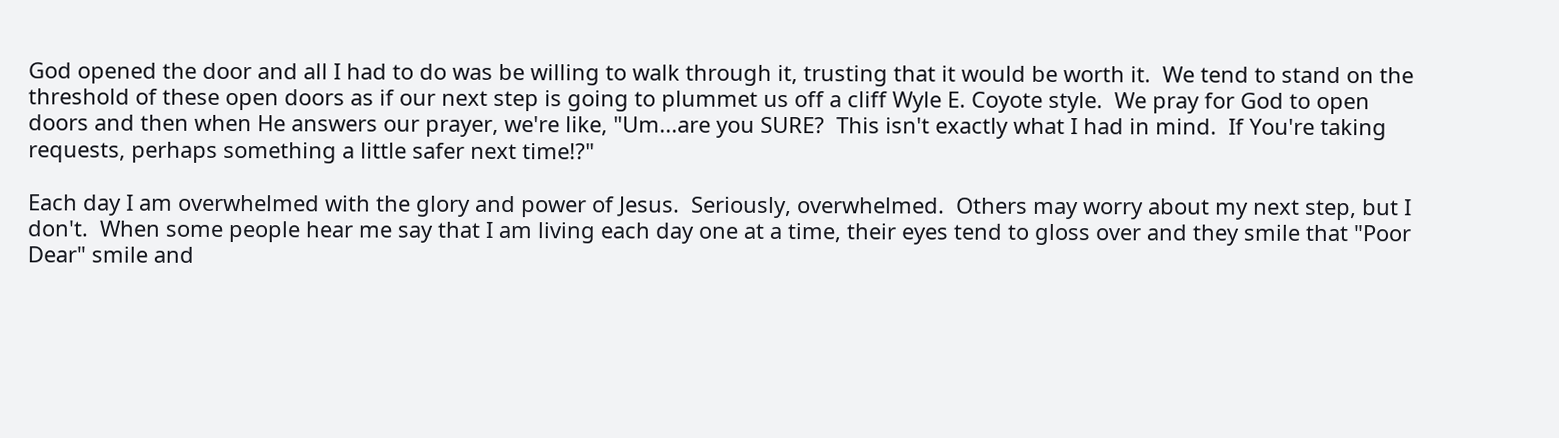God opened the door and all I had to do was be willing to walk through it, trusting that it would be worth it.  We tend to stand on the threshold of these open doors as if our next step is going to plummet us off a cliff Wyle E. Coyote style.  We pray for God to open doors and then when He answers our prayer, we're like, "Um...are you SURE?  This isn't exactly what I had in mind.  If You're taking requests, perhaps something a little safer next time!?"

Each day I am overwhelmed with the glory and power of Jesus.  Seriously, overwhelmed.  Others may worry about my next step, but I don't.  When some people hear me say that I am living each day one at a time, their eyes tend to gloss over and they smile that "Poor Dear" smile and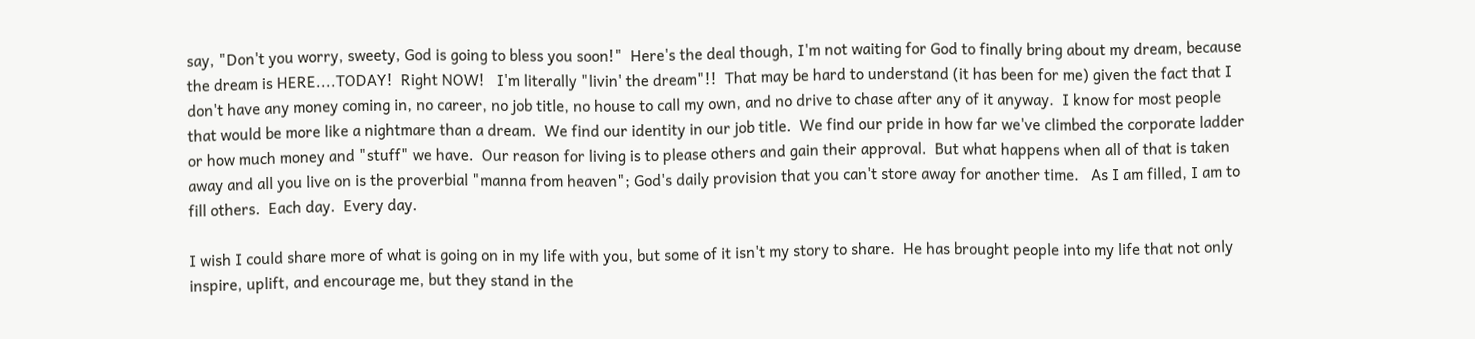say, "Don't you worry, sweety, God is going to bless you soon!"  Here's the deal though, I'm not waiting for God to finally bring about my dream, because the dream is HERE....TODAY!  Right NOW!   I'm literally "livin' the dream"!!  That may be hard to understand (it has been for me) given the fact that I don't have any money coming in, no career, no job title, no house to call my own, and no drive to chase after any of it anyway.  I know for most people that would be more like a nightmare than a dream.  We find our identity in our job title.  We find our pride in how far we've climbed the corporate ladder or how much money and "stuff" we have.  Our reason for living is to please others and gain their approval.  But what happens when all of that is taken away and all you live on is the proverbial "manna from heaven"; God's daily provision that you can't store away for another time.   As I am filled, I am to fill others.  Each day.  Every day.

I wish I could share more of what is going on in my life with you, but some of it isn't my story to share.  He has brought people into my life that not only inspire, uplift, and encourage me, but they stand in the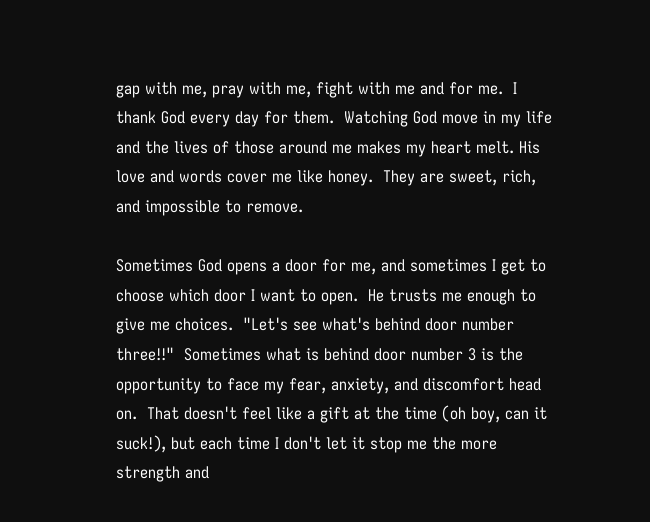gap with me, pray with me, fight with me and for me.  I thank God every day for them.  Watching God move in my life and the lives of those around me makes my heart melt. His love and words cover me like honey.  They are sweet, rich, and impossible to remove.

Sometimes God opens a door for me, and sometimes I get to choose which door I want to open.  He trusts me enough to give me choices.  "Let's see what's behind door number three!!"  Sometimes what is behind door number 3 is the opportunity to face my fear, anxiety, and discomfort head on.  That doesn't feel like a gift at the time (oh boy, can it suck!), but each time I don't let it stop me the more strength and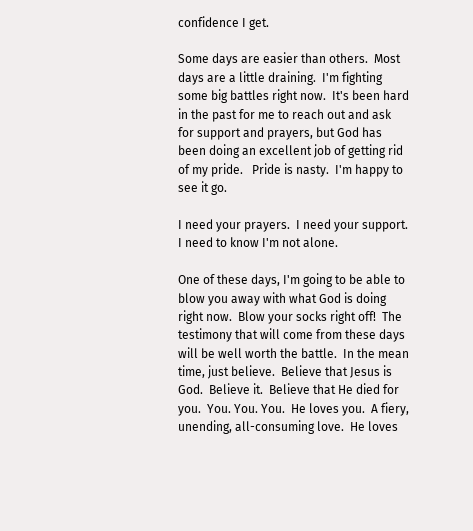confidence I get.

Some days are easier than others.  Most days are a little draining.  I'm fighting some big battles right now.  It's been hard in the past for me to reach out and ask for support and prayers, but God has been doing an excellent job of getting rid of my pride.   Pride is nasty.  I'm happy to see it go.

I need your prayers.  I need your support.  I need to know I'm not alone.

One of these days, I'm going to be able to blow you away with what God is doing right now.  Blow your socks right off!  The testimony that will come from these days will be well worth the battle.  In the mean time, just believe.  Believe that Jesus is God.  Believe it.  Believe that He died for you.  You. You. You.  He loves you.  A fiery, unending, all-consuming love.  He loves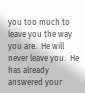you too much to leave you the way you are.  He will never leave you.  He has already answered your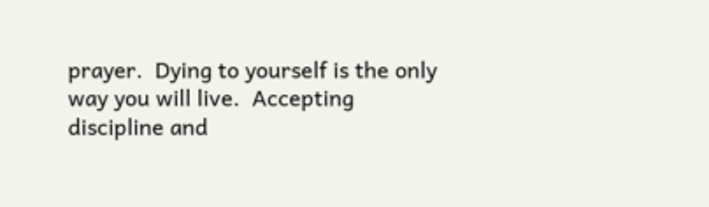prayer.  Dying to yourself is the only way you will live.  Accepting discipline and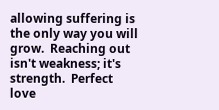allowing suffering is the only way you will grow.  Reaching out isn't weakness; it's strength.  Perfect love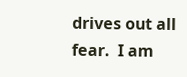drives out all fear.  I am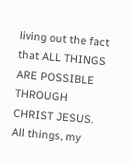living out the fact that ALL THINGS ARE POSSIBLE THROUGH CHRIST JESUS.  All things, my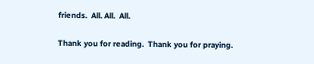friends.  All. All.  All.

Thank you for reading.  Thank you for praying.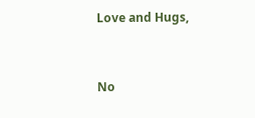Love and Hugs,



No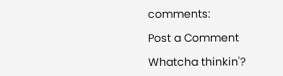comments:

Post a Comment

Whatcha thinkin'?